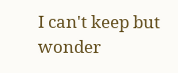I can't keep but wonder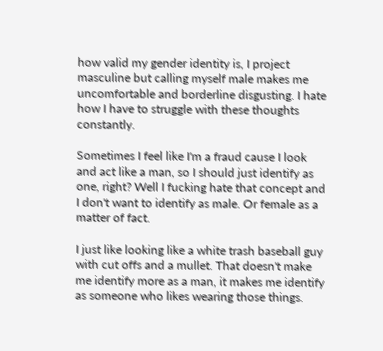how valid my gender identity is, I project masculine but calling myself male makes me uncomfortable and borderline disgusting. I hate how I have to struggle with these thoughts constantly.

Sometimes I feel like I'm a fraud cause I look and act like a man, so I should just identify as one, right? Well I fucking hate that concept and I don't want to identify as male. Or female as a matter of fact.

I just like looking like a white trash baseball guy with cut offs and a mullet. That doesn't make me identify more as a man, it makes me identify as someone who likes wearing those things.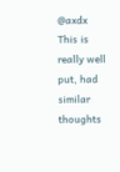@axdx This is really well put, had similar thoughts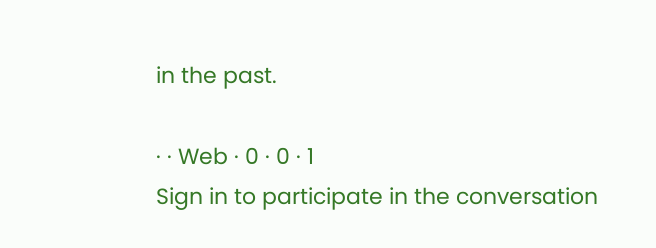in the past.

· · Web · 0 · 0 · 1
Sign in to participate in the conversation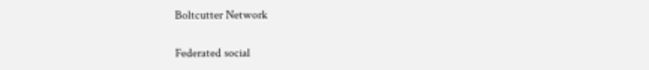Boltcutter Network

Federated social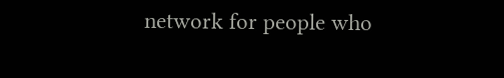network for people who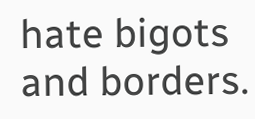hate bigots and borders.